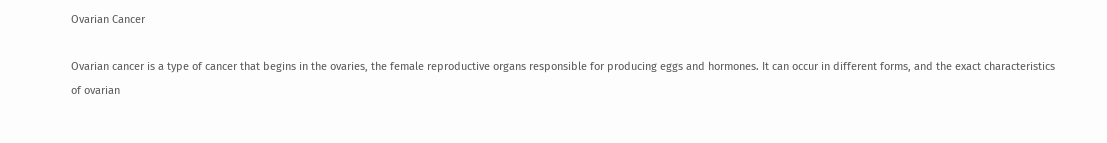Ovarian Cancer

Ovarian cancer is a type of cancer that begins in the ovaries, the female reproductive organs responsible for producing eggs and hormones. It can occur in different forms, and the exact characteristics of ovarian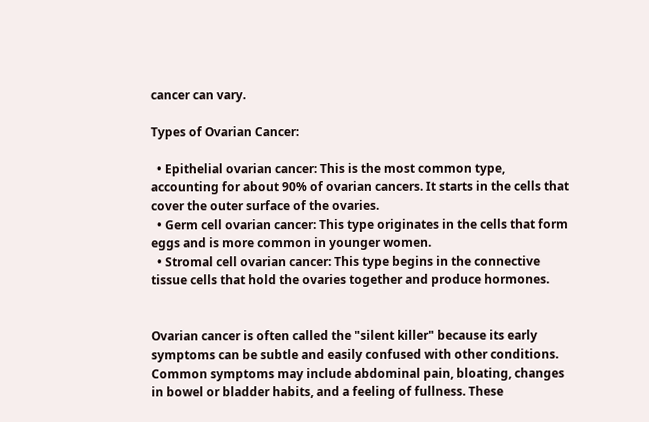cancer can vary.

Types of Ovarian Cancer:

  • Epithelial ovarian cancer: This is the most common type, accounting for about 90% of ovarian cancers. It starts in the cells that cover the outer surface of the ovaries.
  • Germ cell ovarian cancer: This type originates in the cells that form eggs and is more common in younger women.
  • Stromal cell ovarian cancer: This type begins in the connective tissue cells that hold the ovaries together and produce hormones.


Ovarian cancer is often called the "silent killer" because its early symptoms can be subtle and easily confused with other conditions. Common symptoms may include abdominal pain, bloating, changes in bowel or bladder habits, and a feeling of fullness. These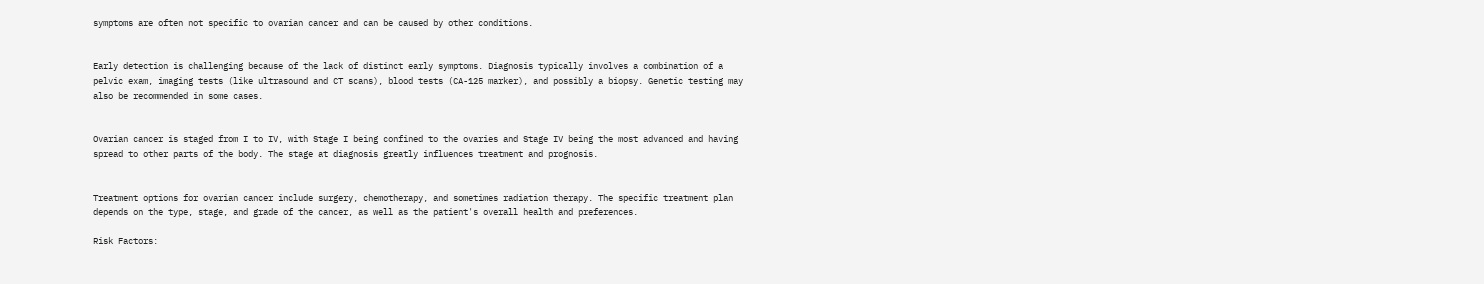symptoms are often not specific to ovarian cancer and can be caused by other conditions.


Early detection is challenging because of the lack of distinct early symptoms. Diagnosis typically involves a combination of a pelvic exam, imaging tests (like ultrasound and CT scans), blood tests (CA-125 marker), and possibly a biopsy. Genetic testing may also be recommended in some cases.


Ovarian cancer is staged from I to IV, with Stage I being confined to the ovaries and Stage IV being the most advanced and having spread to other parts of the body. The stage at diagnosis greatly influences treatment and prognosis.


Treatment options for ovarian cancer include surgery, chemotherapy, and sometimes radiation therapy. The specific treatment plan depends on the type, stage, and grade of the cancer, as well as the patient's overall health and preferences.

Risk Factors: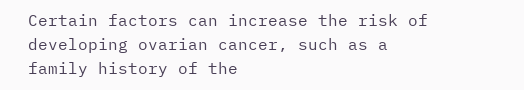Certain factors can increase the risk of developing ovarian cancer, such as a family history of the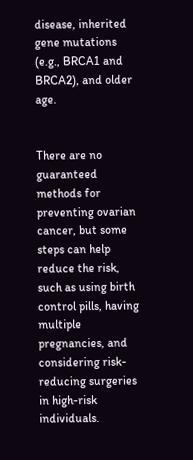disease, inherited gene mutations (e.g., BRCA1 and BRCA2), and older age.


There are no guaranteed methods for preventing ovarian cancer, but some steps can help reduce the risk, such as using birth control pills, having multiple pregnancies, and considering risk-reducing surgeries in high-risk individuals.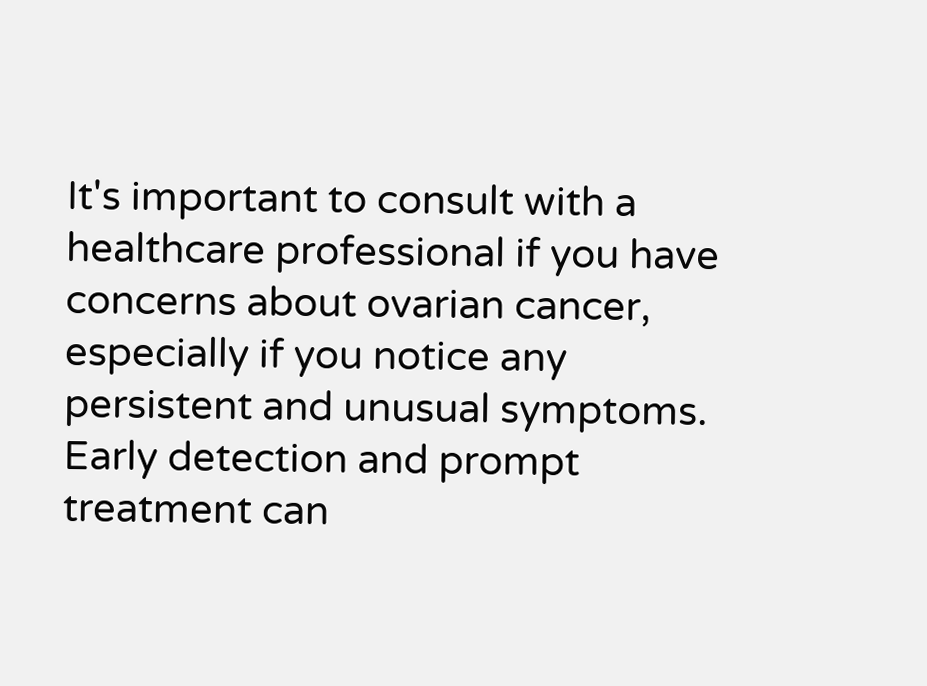It's important to consult with a healthcare professional if you have concerns about ovarian cancer, especially if you notice any persistent and unusual symptoms. Early detection and prompt treatment can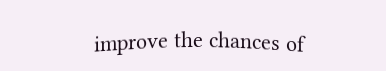improve the chances of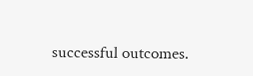successful outcomes.